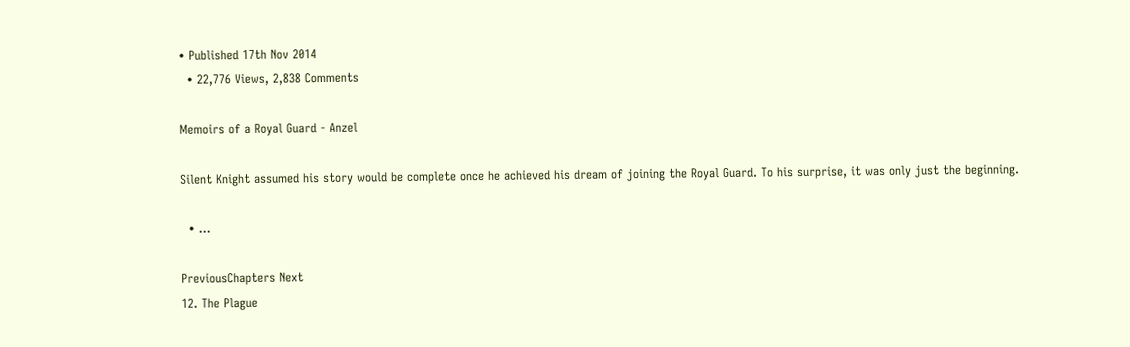• Published 17th Nov 2014
  • 22,776 Views, 2,838 Comments

Memoirs of a Royal Guard - Anzel

Silent Knight assumed his story would be complete once he achieved his dream of joining the Royal Guard. To his surprise, it was only just the beginning.

  • ...

PreviousChapters Next
12. The Plague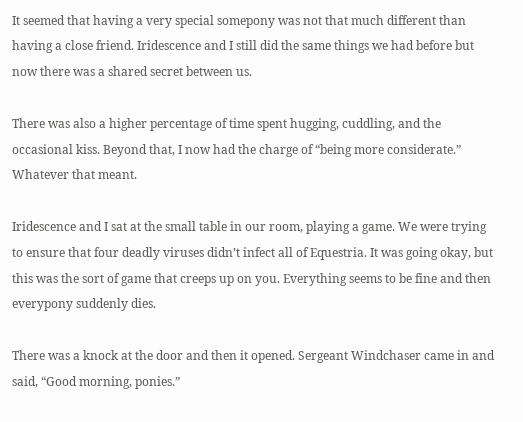It seemed that having a very special somepony was not that much different than having a close friend. Iridescence and I still did the same things we had before but now there was a shared secret between us.

There was also a higher percentage of time spent hugging, cuddling, and the occasional kiss. Beyond that, I now had the charge of “being more considerate.” Whatever that meant.

Iridescence and I sat at the small table in our room, playing a game. We were trying to ensure that four deadly viruses didn’t infect all of Equestria. It was going okay, but this was the sort of game that creeps up on you. Everything seems to be fine and then everypony suddenly dies.

There was a knock at the door and then it opened. Sergeant Windchaser came in and said, “Good morning, ponies.”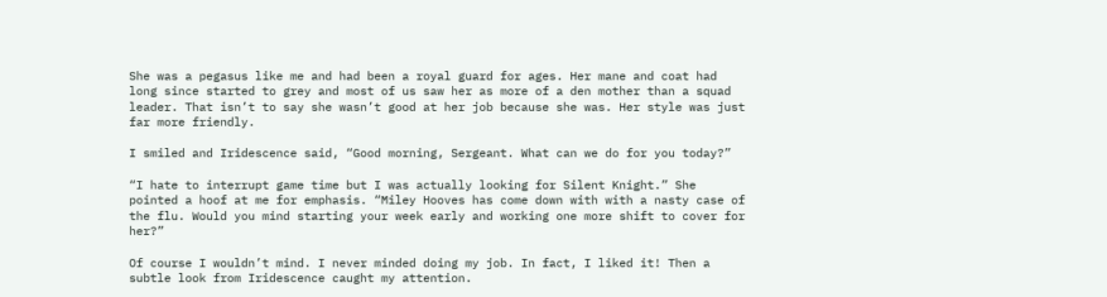She was a pegasus like me and had been a royal guard for ages. Her mane and coat had long since started to grey and most of us saw her as more of a den mother than a squad leader. That isn’t to say she wasn’t good at her job because she was. Her style was just far more friendly.

I smiled and Iridescence said, “Good morning, Sergeant. What can we do for you today?”

“I hate to interrupt game time but I was actually looking for Silent Knight.” She pointed a hoof at me for emphasis. “Miley Hooves has come down with with a nasty case of the flu. Would you mind starting your week early and working one more shift to cover for her?”

Of course I wouldn’t mind. I never minded doing my job. In fact, I liked it! Then a subtle look from Iridescence caught my attention.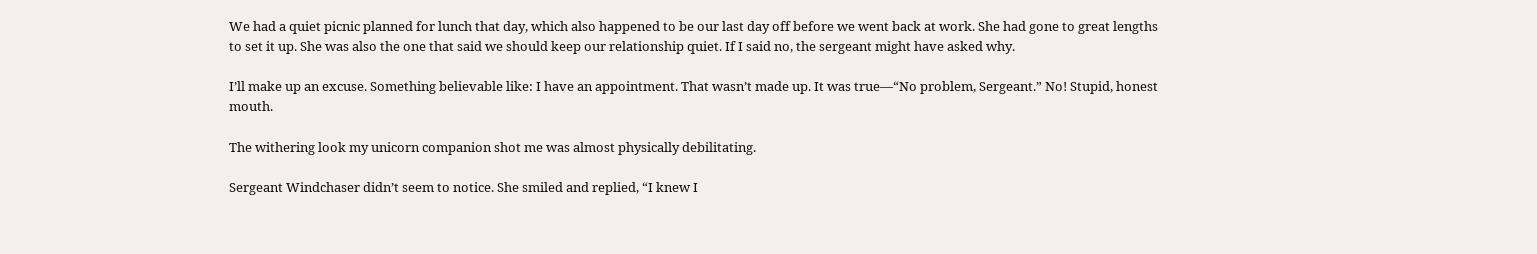We had a quiet picnic planned for lunch that day, which also happened to be our last day off before we went back at work. She had gone to great lengths to set it up. She was also the one that said we should keep our relationship quiet. If I said no, the sergeant might have asked why.

I’ll make up an excuse. Something believable like: I have an appointment. That wasn’t made up. It was true—“No problem, Sergeant.” No! Stupid, honest mouth.

The withering look my unicorn companion shot me was almost physically debilitating.

Sergeant Windchaser didn’t seem to notice. She smiled and replied, “I knew I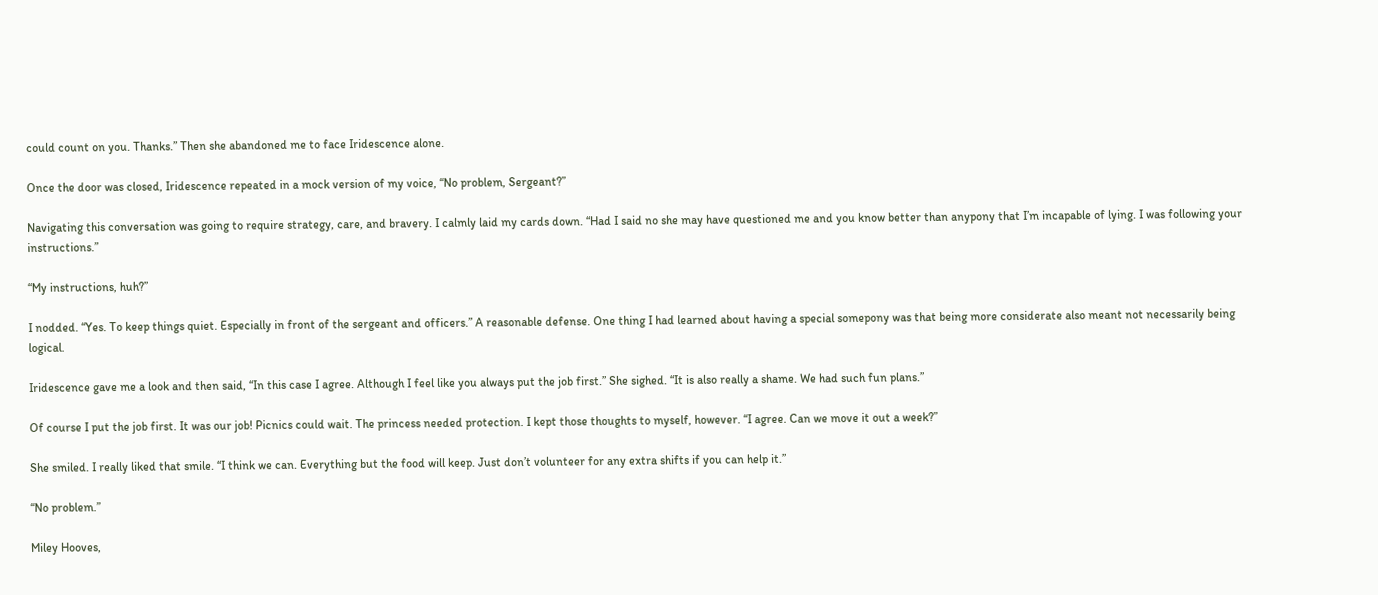could count on you. Thanks.” Then she abandoned me to face Iridescence alone.

Once the door was closed, Iridescence repeated in a mock version of my voice, “No problem, Sergeant?”

Navigating this conversation was going to require strategy, care, and bravery. I calmly laid my cards down. “Had I said no she may have questioned me and you know better than anypony that I’m incapable of lying. I was following your instructions.”

“My instructions, huh?”

I nodded. “Yes. To keep things quiet. Especially in front of the sergeant and officers.” A reasonable defense. One thing I had learned about having a special somepony was that being more considerate also meant not necessarily being logical.

Iridescence gave me a look and then said, “In this case I agree. Although I feel like you always put the job first.” She sighed. “It is also really a shame. We had such fun plans.”

Of course I put the job first. It was our job! Picnics could wait. The princess needed protection. I kept those thoughts to myself, however. “I agree. Can we move it out a week?”

She smiled. I really liked that smile. “I think we can. Everything but the food will keep. Just don’t volunteer for any extra shifts if you can help it.”

“No problem.”

Miley Hooves,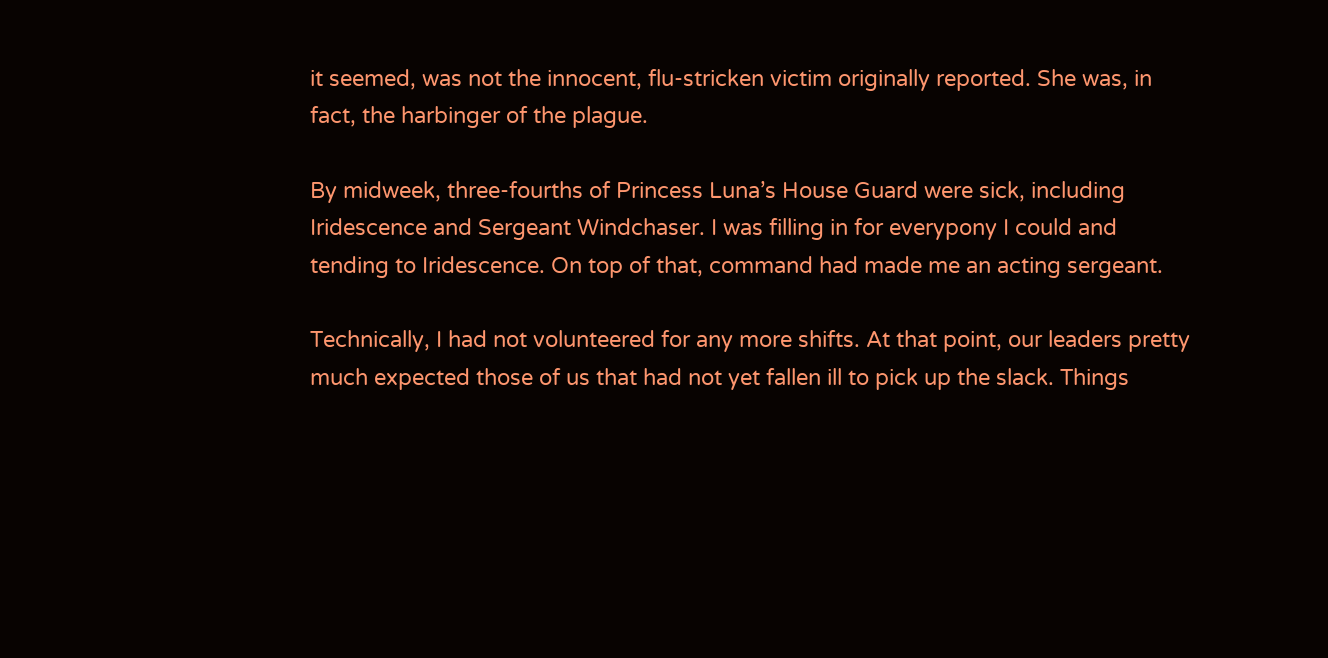it seemed, was not the innocent, flu-stricken victim originally reported. She was, in fact, the harbinger of the plague.

By midweek, three-fourths of Princess Luna’s House Guard were sick, including Iridescence and Sergeant Windchaser. I was filling in for everypony I could and tending to Iridescence. On top of that, command had made me an acting sergeant.

Technically, I had not volunteered for any more shifts. At that point, our leaders pretty much expected those of us that had not yet fallen ill to pick up the slack. Things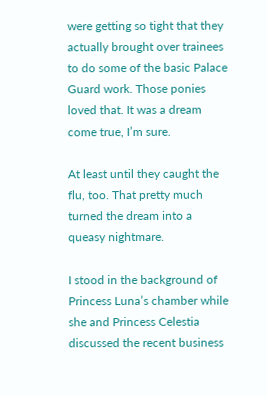were getting so tight that they actually brought over trainees to do some of the basic Palace Guard work. Those ponies loved that. It was a dream come true, I’m sure.

At least until they caught the flu, too. That pretty much turned the dream into a queasy nightmare.

I stood in the background of Princess Luna’s chamber while she and Princess Celestia discussed the recent business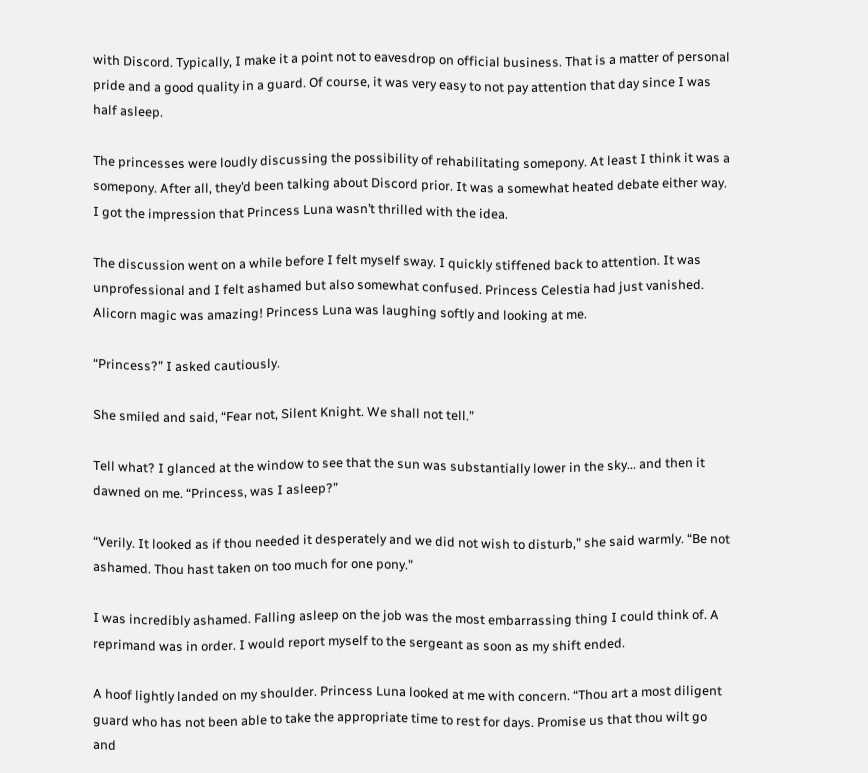with Discord. Typically, I make it a point not to eavesdrop on official business. That is a matter of personal pride and a good quality in a guard. Of course, it was very easy to not pay attention that day since I was half asleep.

The princesses were loudly discussing the possibility of rehabilitating somepony. At least I think it was a somepony. After all, they’d been talking about Discord prior. It was a somewhat heated debate either way. I got the impression that Princess Luna wasn’t thrilled with the idea.

The discussion went on a while before I felt myself sway. I quickly stiffened back to attention. It was unprofessional and I felt ashamed but also somewhat confused. Princess Celestia had just vanished. Alicorn magic was amazing! Princess Luna was laughing softly and looking at me.

“Princess?” I asked cautiously.

She smiled and said, “Fear not, Silent Knight. We shall not tell.”

Tell what? I glanced at the window to see that the sun was substantially lower in the sky... and then it dawned on me. “Princess, was I asleep?”

“Verily. It looked as if thou needed it desperately and we did not wish to disturb,” she said warmly. “Be not ashamed. Thou hast taken on too much for one pony.”

I was incredibly ashamed. Falling asleep on the job was the most embarrassing thing I could think of. A reprimand was in order. I would report myself to the sergeant as soon as my shift ended.

A hoof lightly landed on my shoulder. Princess Luna looked at me with concern. “Thou art a most diligent guard who has not been able to take the appropriate time to rest for days. Promise us that thou wilt go and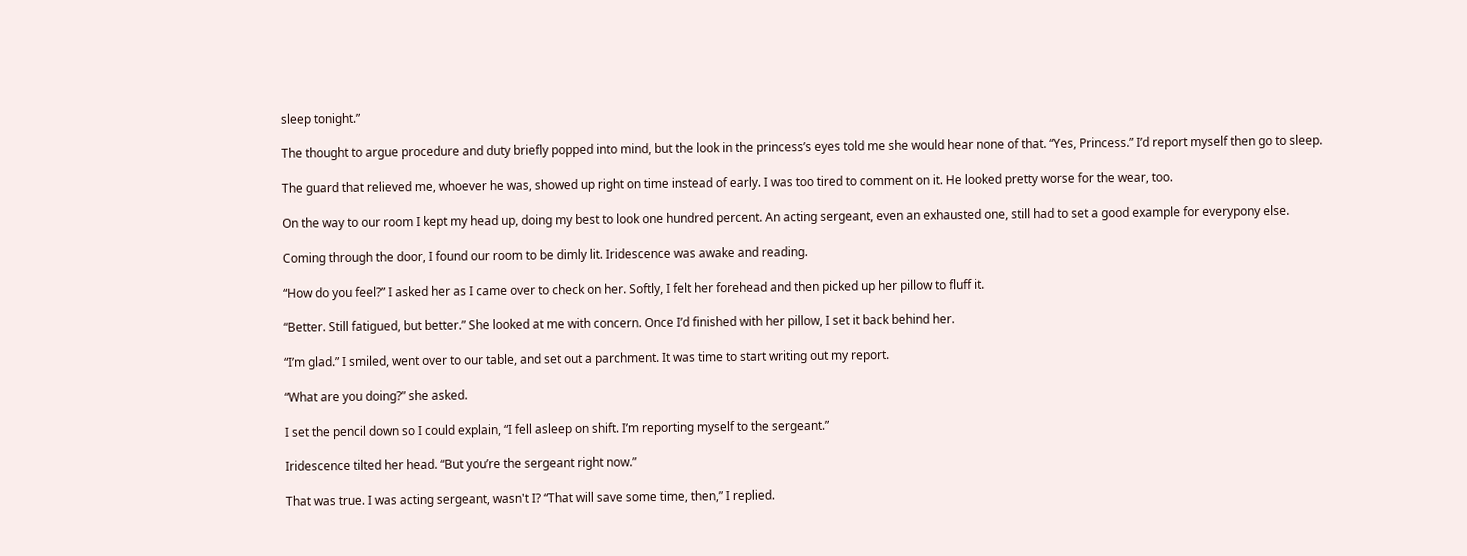sleep tonight.”

The thought to argue procedure and duty briefly popped into mind, but the look in the princess’s eyes told me she would hear none of that. “Yes, Princess.” I’d report myself then go to sleep.

The guard that relieved me, whoever he was, showed up right on time instead of early. I was too tired to comment on it. He looked pretty worse for the wear, too.

On the way to our room I kept my head up, doing my best to look one hundred percent. An acting sergeant, even an exhausted one, still had to set a good example for everypony else.

Coming through the door, I found our room to be dimly lit. Iridescence was awake and reading.

“How do you feel?” I asked her as I came over to check on her. Softly, I felt her forehead and then picked up her pillow to fluff it.

“Better. Still fatigued, but better.” She looked at me with concern. Once I’d finished with her pillow, I set it back behind her.

“I’m glad.” I smiled, went over to our table, and set out a parchment. It was time to start writing out my report.

“What are you doing?” she asked.

I set the pencil down so I could explain, “I fell asleep on shift. I’m reporting myself to the sergeant.”

Iridescence tilted her head. “But you’re the sergeant right now.”

That was true. I was acting sergeant, wasn't I? “That will save some time, then,” I replied.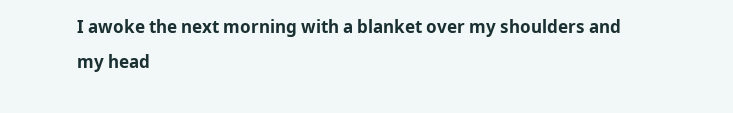I awoke the next morning with a blanket over my shoulders and my head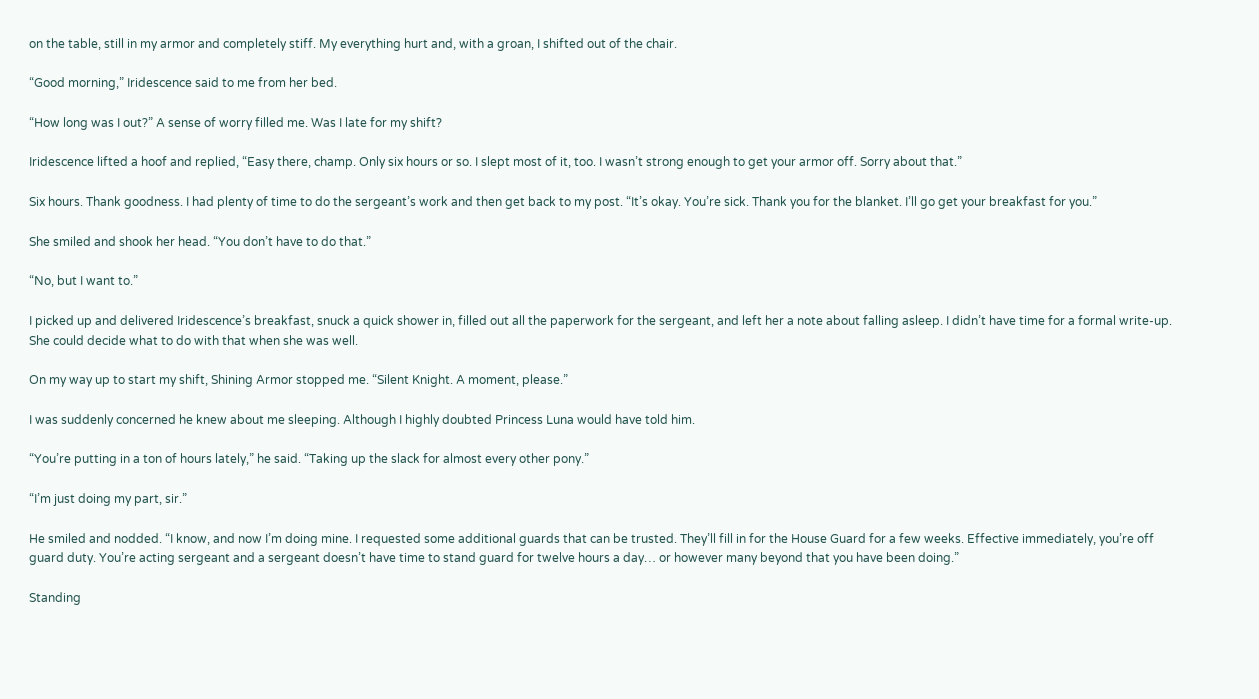on the table, still in my armor and completely stiff. My everything hurt and, with a groan, I shifted out of the chair.

“Good morning,” Iridescence said to me from her bed.

“How long was I out?” A sense of worry filled me. Was I late for my shift?

Iridescence lifted a hoof and replied, “Easy there, champ. Only six hours or so. I slept most of it, too. I wasn’t strong enough to get your armor off. Sorry about that.”

Six hours. Thank goodness. I had plenty of time to do the sergeant’s work and then get back to my post. “It’s okay. You’re sick. Thank you for the blanket. I’ll go get your breakfast for you.”

She smiled and shook her head. “You don’t have to do that.”

“No, but I want to.”

I picked up and delivered Iridescence’s breakfast, snuck a quick shower in, filled out all the paperwork for the sergeant, and left her a note about falling asleep. I didn’t have time for a formal write-up. She could decide what to do with that when she was well.

On my way up to start my shift, Shining Armor stopped me. “Silent Knight. A moment, please.”

I was suddenly concerned he knew about me sleeping. Although I highly doubted Princess Luna would have told him.

“You’re putting in a ton of hours lately,” he said. “Taking up the slack for almost every other pony.”

“I’m just doing my part, sir.”

He smiled and nodded. “I know, and now I’m doing mine. I requested some additional guards that can be trusted. They’ll fill in for the House Guard for a few weeks. Effective immediately, you’re off guard duty. You’re acting sergeant and a sergeant doesn’t have time to stand guard for twelve hours a day… or however many beyond that you have been doing.”

Standing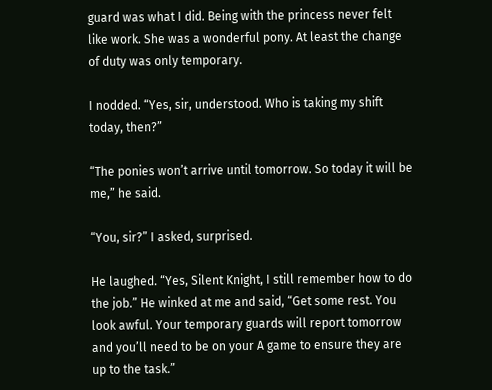guard was what I did. Being with the princess never felt like work. She was a wonderful pony. At least the change of duty was only temporary.

I nodded. “Yes, sir, understood. Who is taking my shift today, then?”

“The ponies won’t arrive until tomorrow. So today it will be me,” he said.

“You, sir?” I asked, surprised.

He laughed. “Yes, Silent Knight, I still remember how to do the job.” He winked at me and said, “Get some rest. You look awful. Your temporary guards will report tomorrow and you’ll need to be on your A game to ensure they are up to the task.”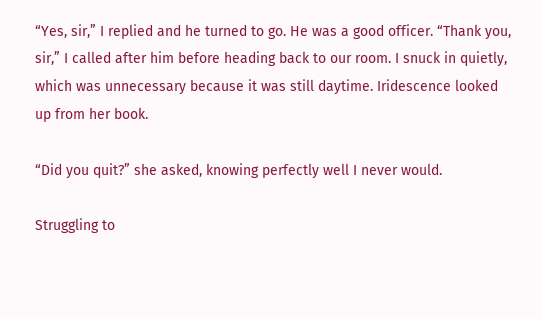“Yes, sir,” I replied and he turned to go. He was a good officer. “Thank you, sir,” I called after him before heading back to our room. I snuck in quietly, which was unnecessary because it was still daytime. Iridescence looked up from her book.

“Did you quit?” she asked, knowing perfectly well I never would.

Struggling to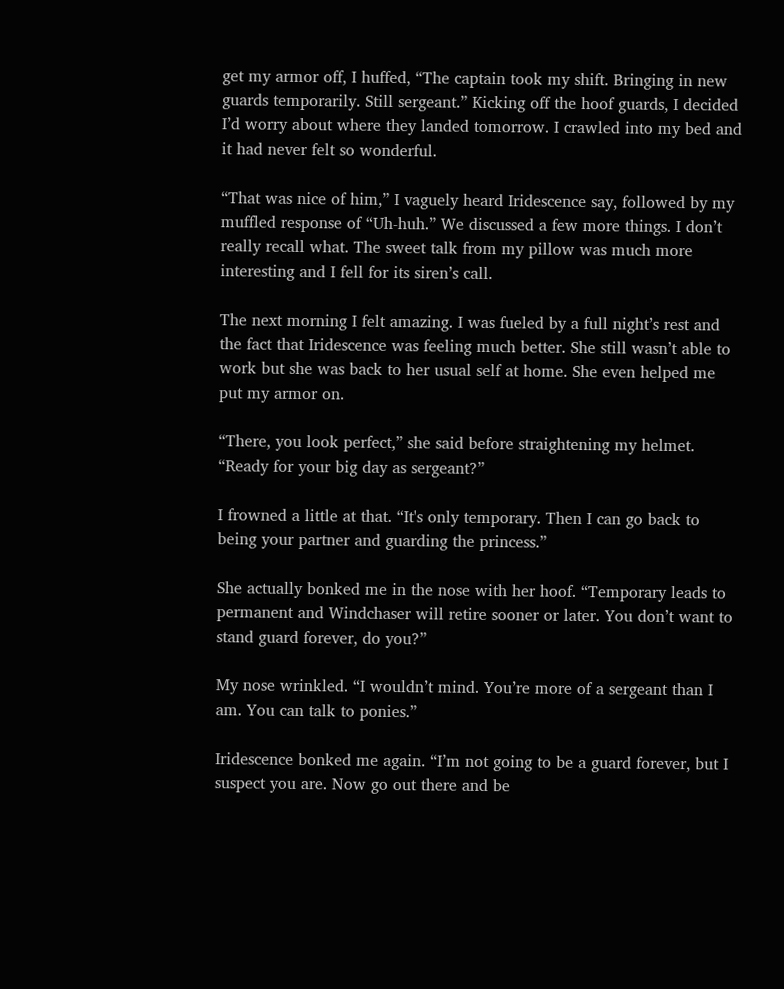get my armor off, I huffed, “The captain took my shift. Bringing in new guards temporarily. Still sergeant.” Kicking off the hoof guards, I decided I’d worry about where they landed tomorrow. I crawled into my bed and it had never felt so wonderful.

“That was nice of him,” I vaguely heard Iridescence say, followed by my muffled response of “Uh-huh.” We discussed a few more things. I don’t really recall what. The sweet talk from my pillow was much more interesting and I fell for its siren’s call.

The next morning I felt amazing. I was fueled by a full night’s rest and the fact that Iridescence was feeling much better. She still wasn’t able to work but she was back to her usual self at home. She even helped me put my armor on.

“There, you look perfect,” she said before straightening my helmet. “Ready for your big day as sergeant?”

I frowned a little at that. “It's only temporary. Then I can go back to being your partner and guarding the princess.”

She actually bonked me in the nose with her hoof. “Temporary leads to permanent and Windchaser will retire sooner or later. You don’t want to stand guard forever, do you?”

My nose wrinkled. “I wouldn’t mind. You’re more of a sergeant than I am. You can talk to ponies.”

Iridescence bonked me again. “I’m not going to be a guard forever, but I suspect you are. Now go out there and be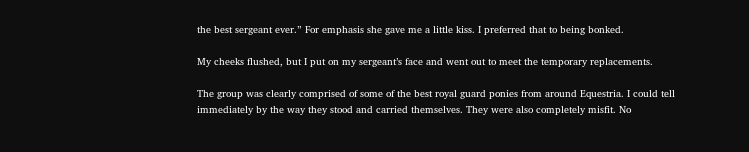the best sergeant ever.” For emphasis she gave me a little kiss. I preferred that to being bonked.

My cheeks flushed, but I put on my sergeant’s face and went out to meet the temporary replacements.

The group was clearly comprised of some of the best royal guard ponies from around Equestria. I could tell immediately by the way they stood and carried themselves. They were also completely misfit. No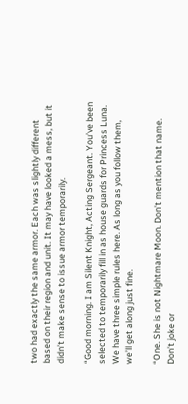two had exactly the same armor. Each was slightly different based on their region and unit. It may have looked a mess, but it didn’t make sense to issue armor temporarily.

“Good morning. I am Silent Knight, Acting Sergeant. You’ve been selected to temporarily fill in as house guards for Princess Luna. We have three simple rules here. As long as you follow them, we’ll get along just fine.

“One. She is not Nightmare Moon. Don’t mention that name. Don’t joke or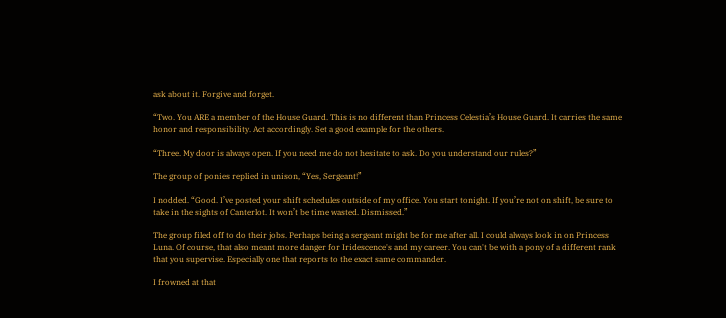ask about it. Forgive and forget.

“Two. You ARE a member of the House Guard. This is no different than Princess Celestia’s House Guard. It carries the same honor and responsibility. Act accordingly. Set a good example for the others.

“Three. My door is always open. If you need me do not hesitate to ask. Do you understand our rules?”

The group of ponies replied in unison, “Yes, Sergeant!”

I nodded. “Good. I’ve posted your shift schedules outside of my office. You start tonight. If you’re not on shift, be sure to take in the sights of Canterlot. It won’t be time wasted. Dismissed.”

The group filed off to do their jobs. Perhaps being a sergeant might be for me after all. I could always look in on Princess Luna. Of course, that also meant more danger for Iridescence's and my career. You can't be with a pony of a different rank that you supervise. Especially one that reports to the exact same commander.

I frowned at that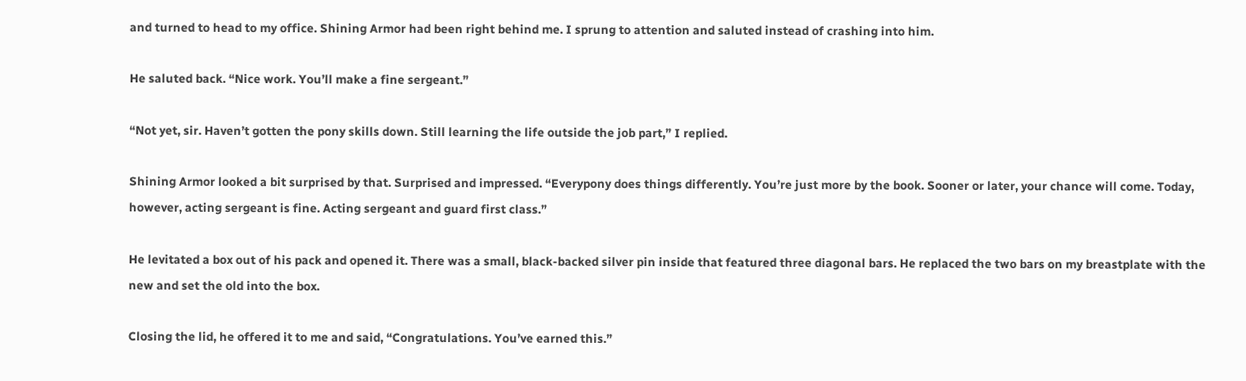and turned to head to my office. Shining Armor had been right behind me. I sprung to attention and saluted instead of crashing into him.

He saluted back. “Nice work. You’ll make a fine sergeant.”

“Not yet, sir. Haven’t gotten the pony skills down. Still learning the life outside the job part,” I replied.

Shining Armor looked a bit surprised by that. Surprised and impressed. “Everypony does things differently. You’re just more by the book. Sooner or later, your chance will come. Today, however, acting sergeant is fine. Acting sergeant and guard first class.”

He levitated a box out of his pack and opened it. There was a small, black-backed silver pin inside that featured three diagonal bars. He replaced the two bars on my breastplate with the new and set the old into the box.

Closing the lid, he offered it to me and said, “Congratulations. You’ve earned this.”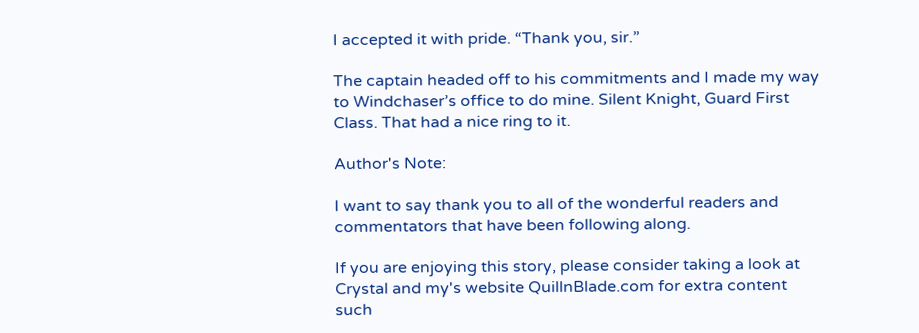I accepted it with pride. “Thank you, sir.”

The captain headed off to his commitments and I made my way to Windchaser’s office to do mine. Silent Knight, Guard First Class. That had a nice ring to it.

Author's Note:

I want to say thank you to all of the wonderful readers and commentators that have been following along.

If you are enjoying this story, please consider taking a look at Crystal and my's website QuillnBlade.com for extra content such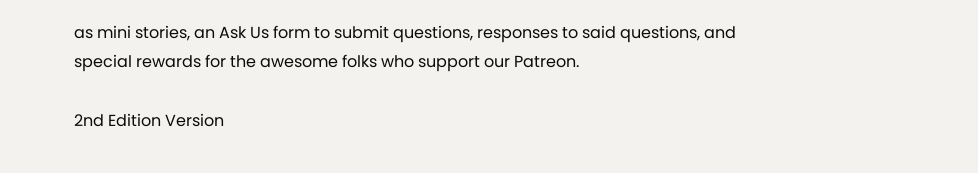as mini stories, an Ask Us form to submit questions, responses to said questions, and special rewards for the awesome folks who support our Patreon.

2nd Edition Version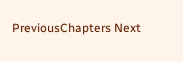PreviousChapters Next